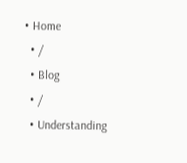• Home
  • /
  • Blog
  • /
  • Understanding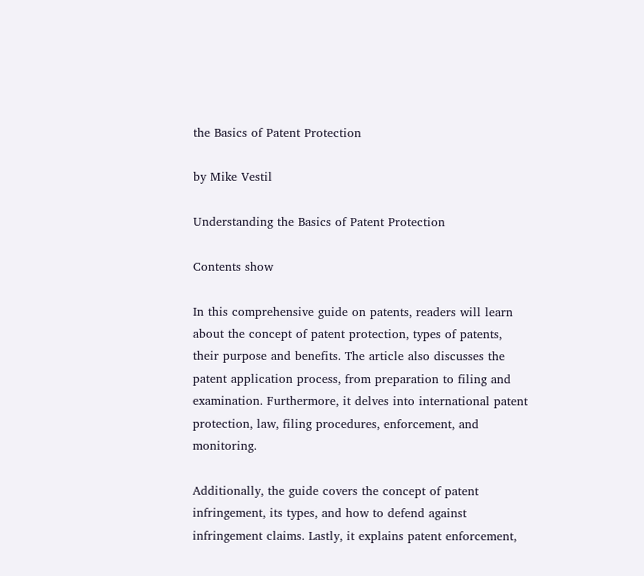the Basics of Patent Protection

by Mike Vestil

Understanding the Basics of Patent Protection

Contents show

In this comprehensive guide on patents, readers will learn about the concept of patent protection, types of patents, their purpose and benefits. The article also discusses the patent application process, from preparation to filing and examination. Furthermore, it delves into international patent protection, law, filing procedures, enforcement, and monitoring.

Additionally, the guide covers the concept of patent infringement, its types, and how to defend against infringement claims. Lastly, it explains patent enforcement,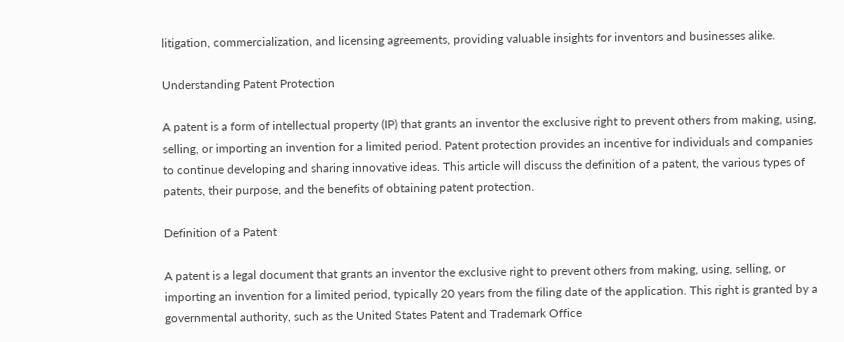litigation, commercialization, and licensing agreements, providing valuable insights for inventors and businesses alike.

Understanding Patent Protection

A patent is a form of intellectual property (IP) that grants an inventor the exclusive right to prevent others from making, using, selling, or importing an invention for a limited period. Patent protection provides an incentive for individuals and companies to continue developing and sharing innovative ideas. This article will discuss the definition of a patent, the various types of patents, their purpose, and the benefits of obtaining patent protection.

Definition of a Patent

A patent is a legal document that grants an inventor the exclusive right to prevent others from making, using, selling, or importing an invention for a limited period, typically 20 years from the filing date of the application. This right is granted by a governmental authority, such as the United States Patent and Trademark Office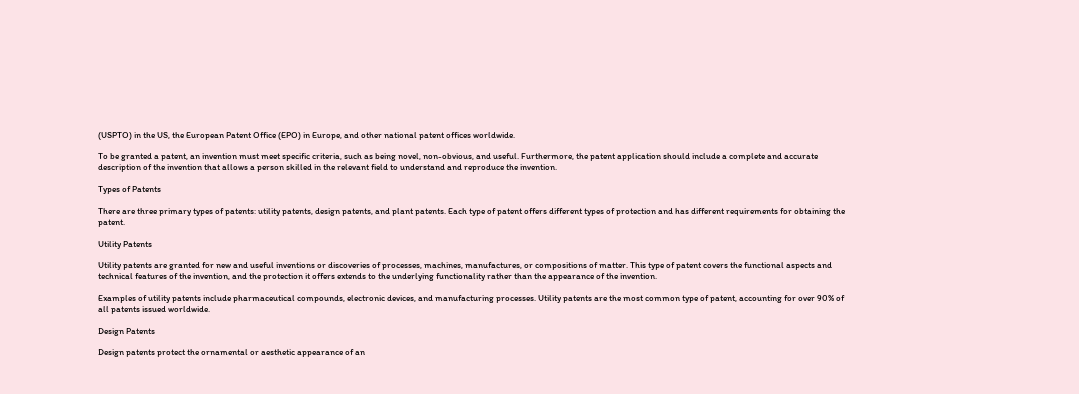(USPTO) in the US, the European Patent Office (EPO) in Europe, and other national patent offices worldwide.

To be granted a patent, an invention must meet specific criteria, such as being novel, non-obvious, and useful. Furthermore, the patent application should include a complete and accurate description of the invention that allows a person skilled in the relevant field to understand and reproduce the invention.

Types of Patents

There are three primary types of patents: utility patents, design patents, and plant patents. Each type of patent offers different types of protection and has different requirements for obtaining the patent.

Utility Patents

Utility patents are granted for new and useful inventions or discoveries of processes, machines, manufactures, or compositions of matter. This type of patent covers the functional aspects and technical features of the invention, and the protection it offers extends to the underlying functionality rather than the appearance of the invention.

Examples of utility patents include pharmaceutical compounds, electronic devices, and manufacturing processes. Utility patents are the most common type of patent, accounting for over 90% of all patents issued worldwide.

Design Patents

Design patents protect the ornamental or aesthetic appearance of an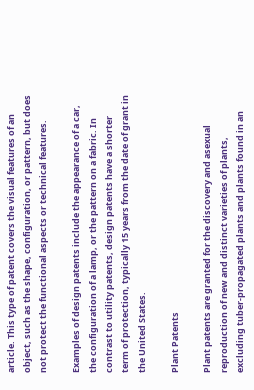article. This type of patent covers the visual features of an object, such as the shape, configuration, or pattern, but does not protect the functional aspects or technical features.

Examples of design patents include the appearance of a car, the configuration of a lamp, or the pattern on a fabric. In contrast to utility patents, design patents have a shorter term of protection, typically 15 years from the date of grant in the United States.

Plant Patents

Plant patents are granted for the discovery and asexual reproduction of new and distinct varieties of plants, excluding tuber-propagated plants and plants found in an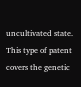uncultivated state. This type of patent covers the genetic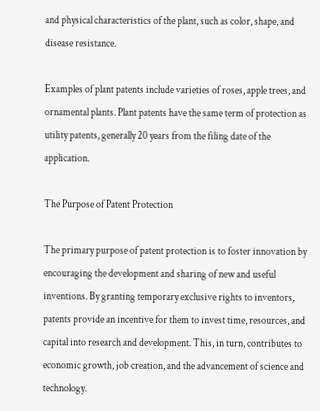and physical characteristics of the plant, such as color, shape, and disease resistance.

Examples of plant patents include varieties of roses, apple trees, and ornamental plants. Plant patents have the same term of protection as utility patents, generally 20 years from the filing date of the application.

The Purpose of Patent Protection

The primary purpose of patent protection is to foster innovation by encouraging the development and sharing of new and useful inventions. By granting temporary exclusive rights to inventors, patents provide an incentive for them to invest time, resources, and capital into research and development. This, in turn, contributes to economic growth, job creation, and the advancement of science and technology.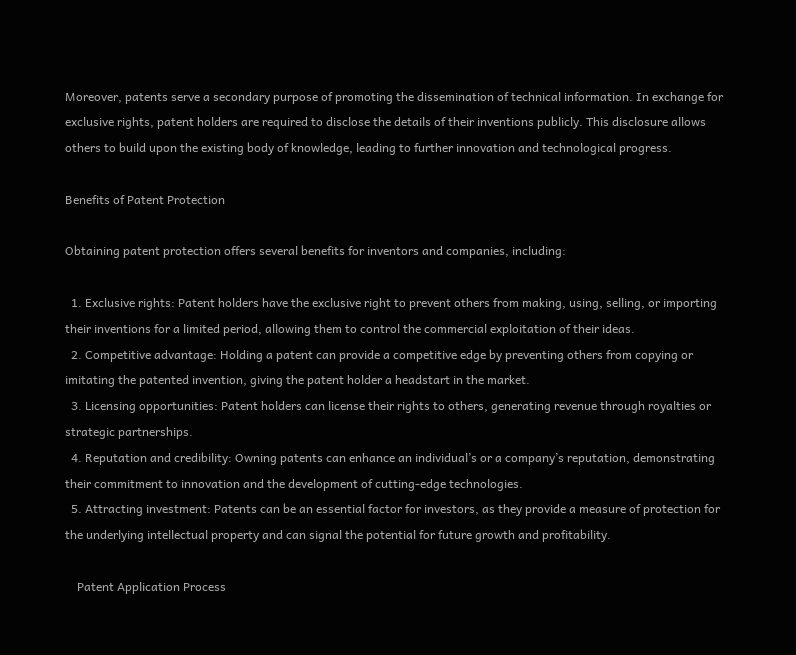Moreover, patents serve a secondary purpose of promoting the dissemination of technical information. In exchange for exclusive rights, patent holders are required to disclose the details of their inventions publicly. This disclosure allows others to build upon the existing body of knowledge, leading to further innovation and technological progress.

Benefits of Patent Protection

Obtaining patent protection offers several benefits for inventors and companies, including:

  1. Exclusive rights: Patent holders have the exclusive right to prevent others from making, using, selling, or importing their inventions for a limited period, allowing them to control the commercial exploitation of their ideas.
  2. Competitive advantage: Holding a patent can provide a competitive edge by preventing others from copying or imitating the patented invention, giving the patent holder a headstart in the market.
  3. Licensing opportunities: Patent holders can license their rights to others, generating revenue through royalties or strategic partnerships.
  4. Reputation and credibility: Owning patents can enhance an individual’s or a company’s reputation, demonstrating their commitment to innovation and the development of cutting-edge technologies.
  5. Attracting investment: Patents can be an essential factor for investors, as they provide a measure of protection for the underlying intellectual property and can signal the potential for future growth and profitability.

    Patent Application Process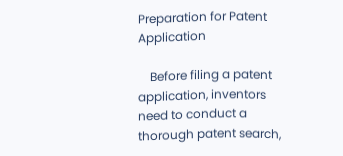Preparation for Patent Application

    Before filing a patent application, inventors need to conduct a thorough patent search,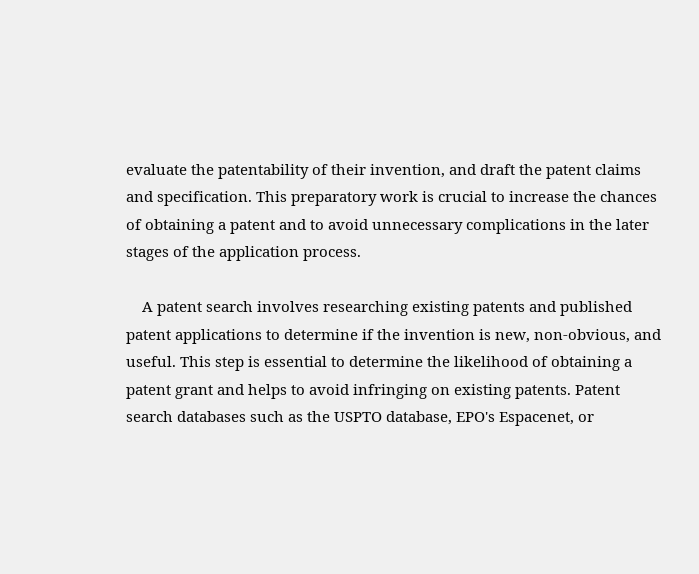evaluate the patentability of their invention, and draft the patent claims and specification. This preparatory work is crucial to increase the chances of obtaining a patent and to avoid unnecessary complications in the later stages of the application process.

    A patent search involves researching existing patents and published patent applications to determine if the invention is new, non-obvious, and useful. This step is essential to determine the likelihood of obtaining a patent grant and helps to avoid infringing on existing patents. Patent search databases such as the USPTO database, EPO's Espacenet, or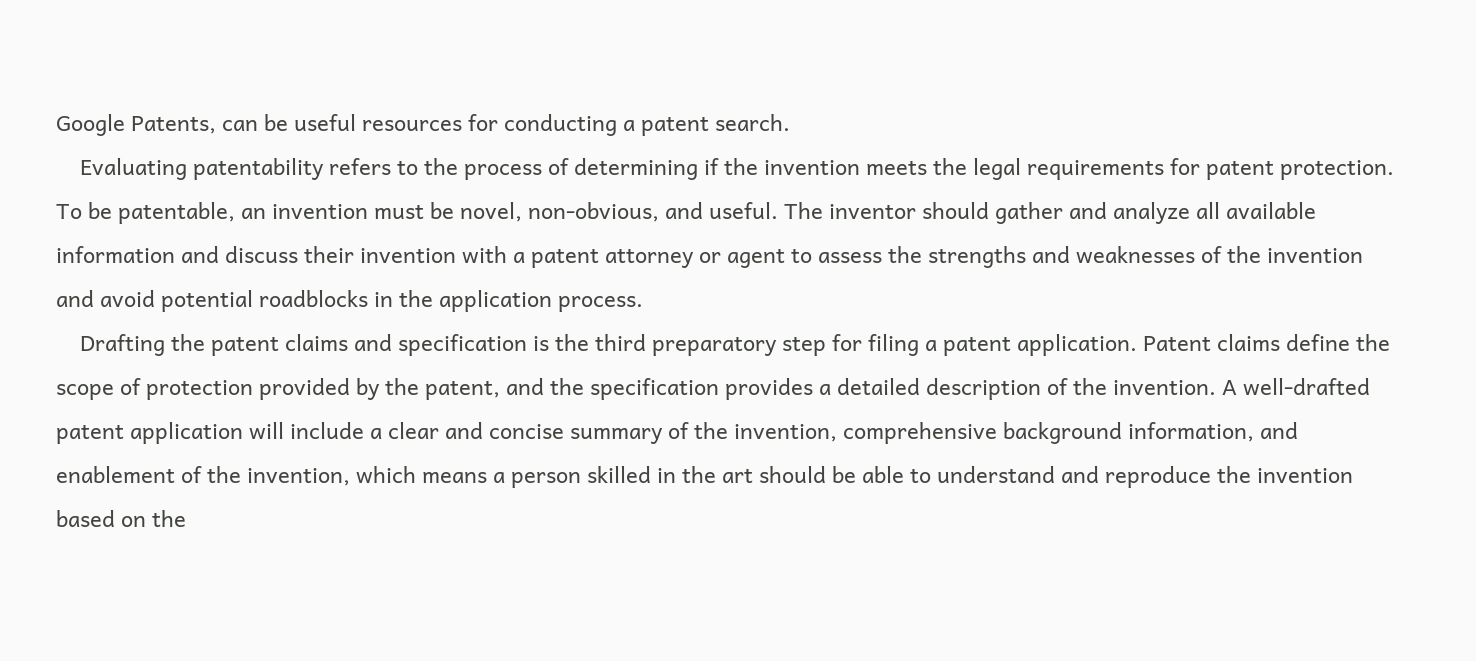Google Patents, can be useful resources for conducting a patent search.
    Evaluating patentability refers to the process of determining if the invention meets the legal requirements for patent protection. To be patentable, an invention must be novel, non-obvious, and useful. The inventor should gather and analyze all available information and discuss their invention with a patent attorney or agent to assess the strengths and weaknesses of the invention and avoid potential roadblocks in the application process.
    Drafting the patent claims and specification is the third preparatory step for filing a patent application. Patent claims define the scope of protection provided by the patent, and the specification provides a detailed description of the invention. A well-drafted patent application will include a clear and concise summary of the invention, comprehensive background information, and enablement of the invention, which means a person skilled in the art should be able to understand and reproduce the invention based on the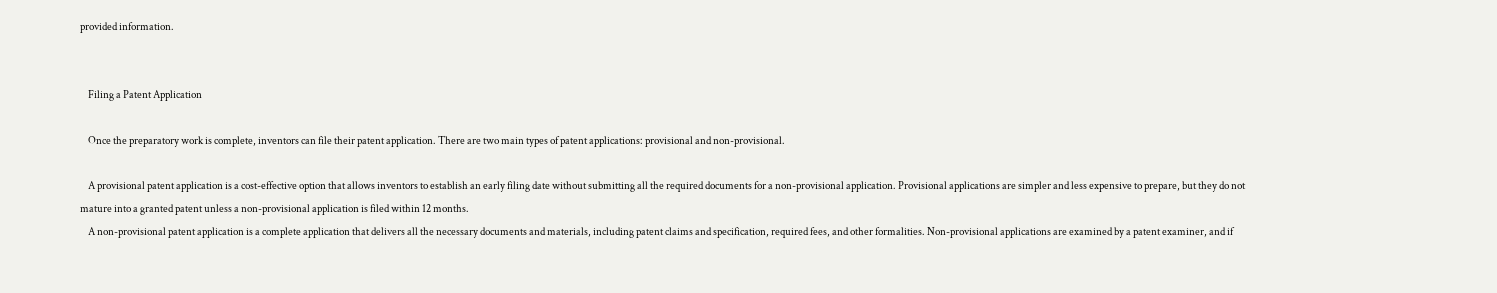provided information.


    Filing a Patent Application

    Once the preparatory work is complete, inventors can file their patent application. There are two main types of patent applications: provisional and non-provisional.

    A provisional patent application is a cost-effective option that allows inventors to establish an early filing date without submitting all the required documents for a non-provisional application. Provisional applications are simpler and less expensive to prepare, but they do not mature into a granted patent unless a non-provisional application is filed within 12 months.
    A non-provisional patent application is a complete application that delivers all the necessary documents and materials, including patent claims and specification, required fees, and other formalities. Non-provisional applications are examined by a patent examiner, and if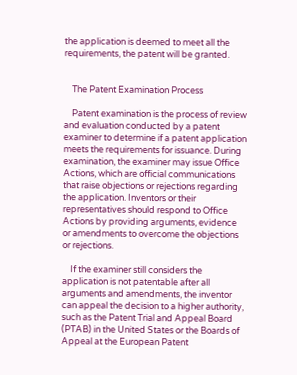the application is deemed to meet all the requirements, the patent will be granted.


    The Patent Examination Process

    Patent examination is the process of review and evaluation conducted by a patent examiner to determine if a patent application meets the requirements for issuance. During examination, the examiner may issue Office Actions, which are official communications that raise objections or rejections regarding the application. Inventors or their representatives should respond to Office Actions by providing arguments, evidence or amendments to overcome the objections or rejections.

    If the examiner still considers the application is not patentable after all arguments and amendments, the inventor can appeal the decision to a higher authority, such as the Patent Trial and Appeal Board (PTAB) in the United States or the Boards of Appeal at the European Patent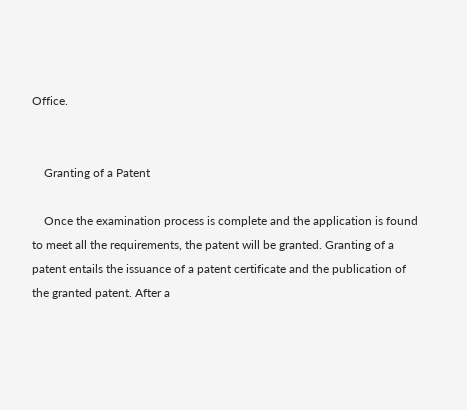Office.


    Granting of a Patent

    Once the examination process is complete and the application is found to meet all the requirements, the patent will be granted. Granting of a patent entails the issuance of a patent certificate and the publication of the granted patent. After a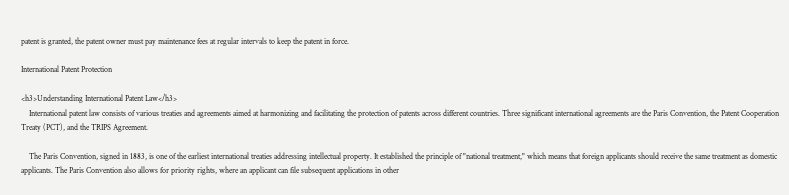patent is granted, the patent owner must pay maintenance fees at regular intervals to keep the patent in force.

International Patent Protection

<h3>Understanding International Patent Law</h3>
    International patent law consists of various treaties and agreements aimed at harmonizing and facilitating the protection of patents across different countries. Three significant international agreements are the Paris Convention, the Patent Cooperation Treaty (PCT), and the TRIPS Agreement.

    The Paris Convention, signed in 1883, is one of the earliest international treaties addressing intellectual property. It established the principle of "national treatment," which means that foreign applicants should receive the same treatment as domestic applicants. The Paris Convention also allows for priority rights, where an applicant can file subsequent applications in other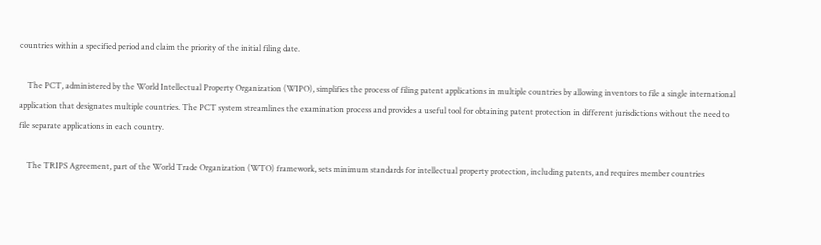countries within a specified period and claim the priority of the initial filing date.

    The PCT, administered by the World Intellectual Property Organization (WIPO), simplifies the process of filing patent applications in multiple countries by allowing inventors to file a single international application that designates multiple countries. The PCT system streamlines the examination process and provides a useful tool for obtaining patent protection in different jurisdictions without the need to file separate applications in each country.

    The TRIPS Agreement, part of the World Trade Organization (WTO) framework, sets minimum standards for intellectual property protection, including patents, and requires member countries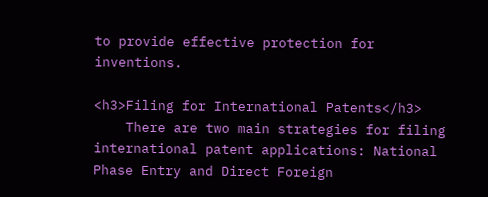to provide effective protection for inventions.

<h3>Filing for International Patents</h3>
    There are two main strategies for filing international patent applications: National Phase Entry and Direct Foreign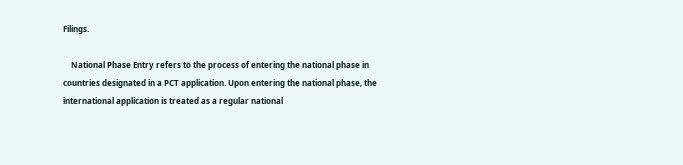Filings.

    National Phase Entry refers to the process of entering the national phase in countries designated in a PCT application. Upon entering the national phase, the international application is treated as a regular national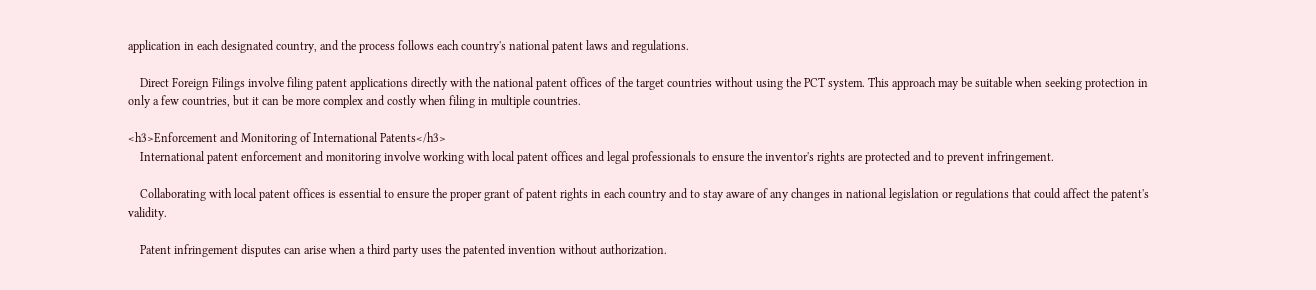application in each designated country, and the process follows each country's national patent laws and regulations.

    Direct Foreign Filings involve filing patent applications directly with the national patent offices of the target countries without using the PCT system. This approach may be suitable when seeking protection in only a few countries, but it can be more complex and costly when filing in multiple countries.

<h3>Enforcement and Monitoring of International Patents</h3>
    International patent enforcement and monitoring involve working with local patent offices and legal professionals to ensure the inventor's rights are protected and to prevent infringement.

    Collaborating with local patent offices is essential to ensure the proper grant of patent rights in each country and to stay aware of any changes in national legislation or regulations that could affect the patent's validity.

    Patent infringement disputes can arise when a third party uses the patented invention without authorization.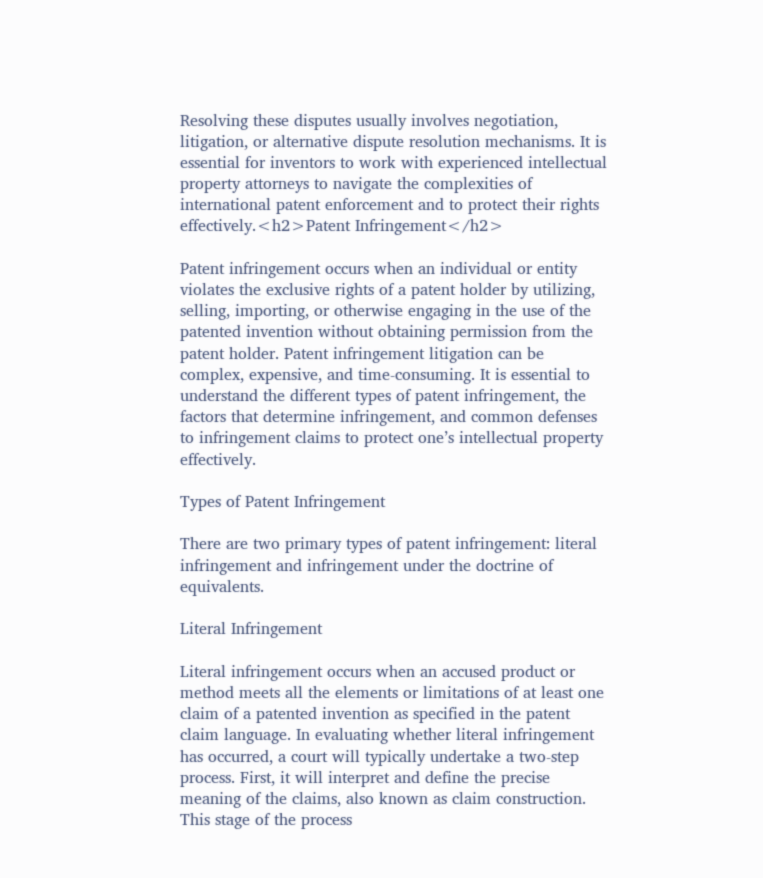Resolving these disputes usually involves negotiation, litigation, or alternative dispute resolution mechanisms. It is essential for inventors to work with experienced intellectual property attorneys to navigate the complexities of international patent enforcement and to protect their rights effectively.<h2>Patent Infringement</h2>

Patent infringement occurs when an individual or entity violates the exclusive rights of a patent holder by utilizing, selling, importing, or otherwise engaging in the use of the patented invention without obtaining permission from the patent holder. Patent infringement litigation can be complex, expensive, and time-consuming. It is essential to understand the different types of patent infringement, the factors that determine infringement, and common defenses to infringement claims to protect one’s intellectual property effectively.

Types of Patent Infringement

There are two primary types of patent infringement: literal infringement and infringement under the doctrine of equivalents.

Literal Infringement

Literal infringement occurs when an accused product or method meets all the elements or limitations of at least one claim of a patented invention as specified in the patent claim language. In evaluating whether literal infringement has occurred, a court will typically undertake a two-step process. First, it will interpret and define the precise meaning of the claims, also known as claim construction. This stage of the process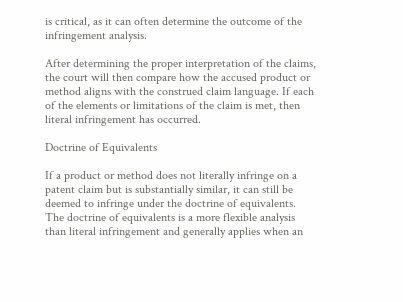is critical, as it can often determine the outcome of the infringement analysis.

After determining the proper interpretation of the claims, the court will then compare how the accused product or method aligns with the construed claim language. If each of the elements or limitations of the claim is met, then literal infringement has occurred.

Doctrine of Equivalents

If a product or method does not literally infringe on a patent claim but is substantially similar, it can still be deemed to infringe under the doctrine of equivalents. The doctrine of equivalents is a more flexible analysis than literal infringement and generally applies when an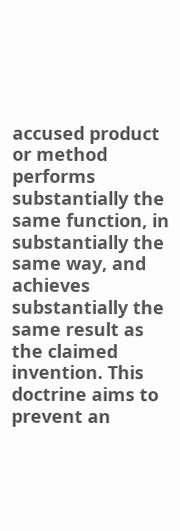accused product or method performs substantially the same function, in substantially the same way, and achieves substantially the same result as the claimed invention. This doctrine aims to prevent an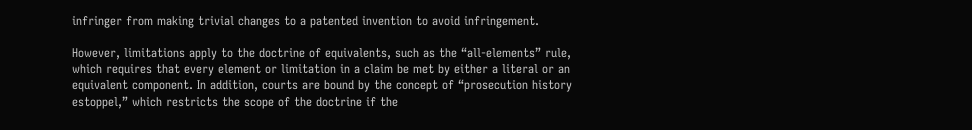infringer from making trivial changes to a patented invention to avoid infringement.

However, limitations apply to the doctrine of equivalents, such as the “all-elements” rule, which requires that every element or limitation in a claim be met by either a literal or an equivalent component. In addition, courts are bound by the concept of “prosecution history estoppel,” which restricts the scope of the doctrine if the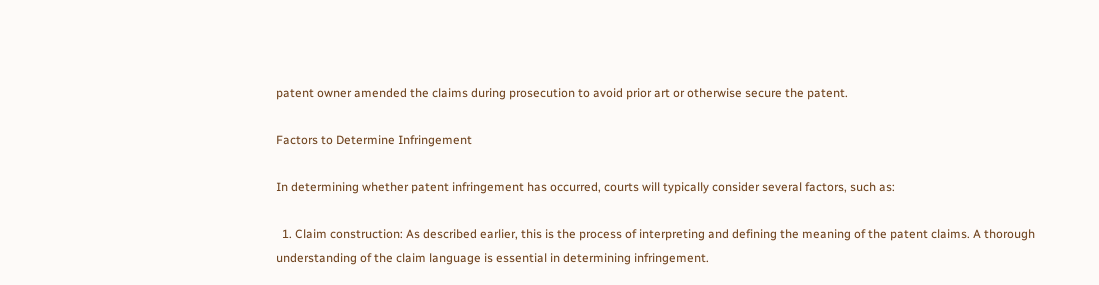patent owner amended the claims during prosecution to avoid prior art or otherwise secure the patent.

Factors to Determine Infringement

In determining whether patent infringement has occurred, courts will typically consider several factors, such as:

  1. Claim construction: As described earlier, this is the process of interpreting and defining the meaning of the patent claims. A thorough understanding of the claim language is essential in determining infringement.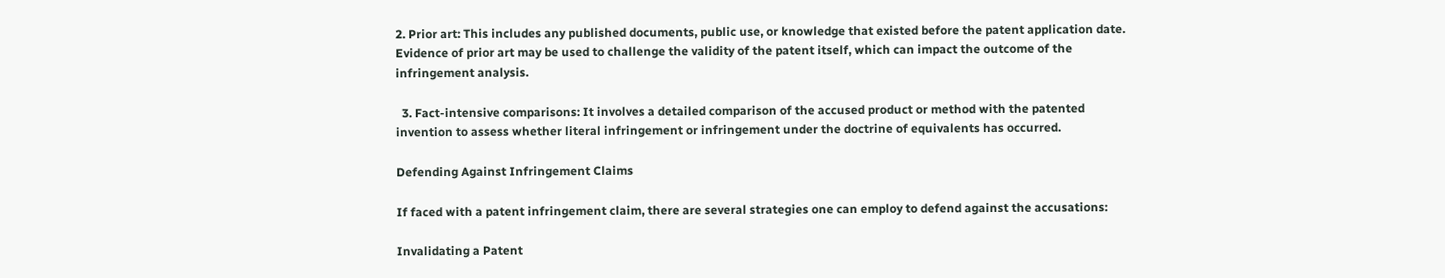2. Prior art: This includes any published documents, public use, or knowledge that existed before the patent application date. Evidence of prior art may be used to challenge the validity of the patent itself, which can impact the outcome of the infringement analysis.

  3. Fact-intensive comparisons: It involves a detailed comparison of the accused product or method with the patented invention to assess whether literal infringement or infringement under the doctrine of equivalents has occurred.

Defending Against Infringement Claims

If faced with a patent infringement claim, there are several strategies one can employ to defend against the accusations:

Invalidating a Patent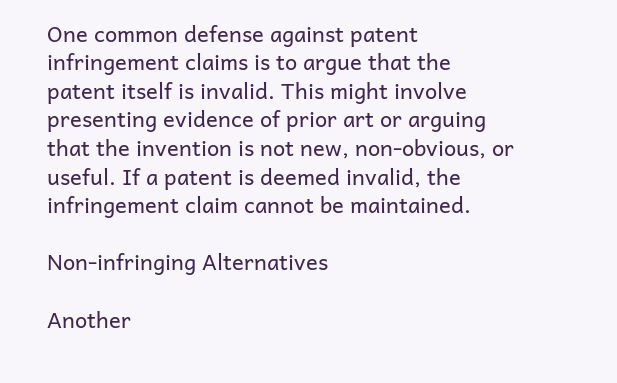One common defense against patent infringement claims is to argue that the patent itself is invalid. This might involve presenting evidence of prior art or arguing that the invention is not new, non-obvious, or useful. If a patent is deemed invalid, the infringement claim cannot be maintained.

Non-infringing Alternatives

Another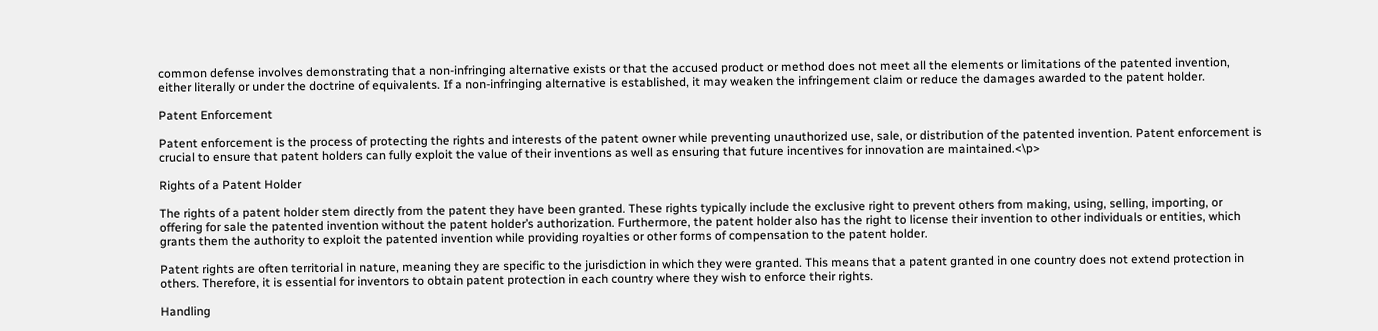common defense involves demonstrating that a non-infringing alternative exists or that the accused product or method does not meet all the elements or limitations of the patented invention, either literally or under the doctrine of equivalents. If a non-infringing alternative is established, it may weaken the infringement claim or reduce the damages awarded to the patent holder.

Patent Enforcement

Patent enforcement is the process of protecting the rights and interests of the patent owner while preventing unauthorized use, sale, or distribution of the patented invention. Patent enforcement is crucial to ensure that patent holders can fully exploit the value of their inventions as well as ensuring that future incentives for innovation are maintained.<\p>

Rights of a Patent Holder

The rights of a patent holder stem directly from the patent they have been granted. These rights typically include the exclusive right to prevent others from making, using, selling, importing, or offering for sale the patented invention without the patent holder’s authorization. Furthermore, the patent holder also has the right to license their invention to other individuals or entities, which grants them the authority to exploit the patented invention while providing royalties or other forms of compensation to the patent holder.

Patent rights are often territorial in nature, meaning they are specific to the jurisdiction in which they were granted. This means that a patent granted in one country does not extend protection in others. Therefore, it is essential for inventors to obtain patent protection in each country where they wish to enforce their rights.

Handling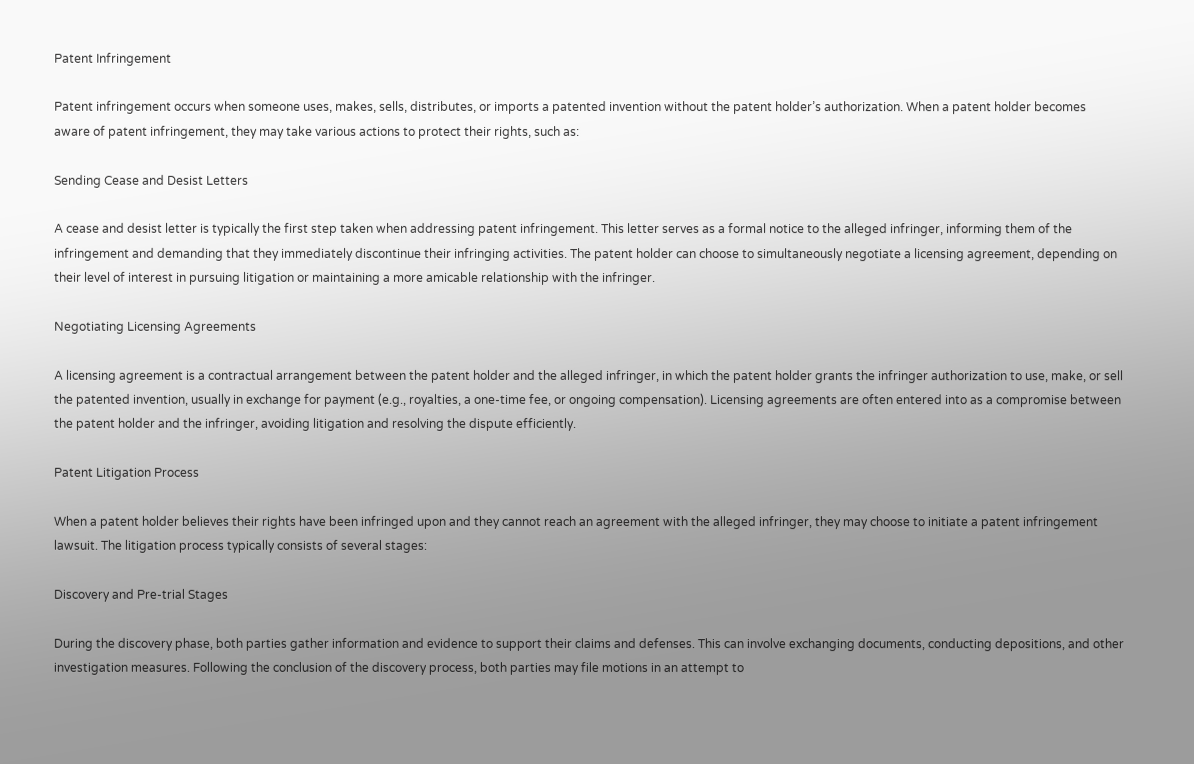Patent Infringement

Patent infringement occurs when someone uses, makes, sells, distributes, or imports a patented invention without the patent holder’s authorization. When a patent holder becomes aware of patent infringement, they may take various actions to protect their rights, such as:

Sending Cease and Desist Letters

A cease and desist letter is typically the first step taken when addressing patent infringement. This letter serves as a formal notice to the alleged infringer, informing them of the infringement and demanding that they immediately discontinue their infringing activities. The patent holder can choose to simultaneously negotiate a licensing agreement, depending on their level of interest in pursuing litigation or maintaining a more amicable relationship with the infringer.

Negotiating Licensing Agreements

A licensing agreement is a contractual arrangement between the patent holder and the alleged infringer, in which the patent holder grants the infringer authorization to use, make, or sell the patented invention, usually in exchange for payment (e.g., royalties, a one-time fee, or ongoing compensation). Licensing agreements are often entered into as a compromise between the patent holder and the infringer, avoiding litigation and resolving the dispute efficiently.

Patent Litigation Process

When a patent holder believes their rights have been infringed upon and they cannot reach an agreement with the alleged infringer, they may choose to initiate a patent infringement lawsuit. The litigation process typically consists of several stages:

Discovery and Pre-trial Stages

During the discovery phase, both parties gather information and evidence to support their claims and defenses. This can involve exchanging documents, conducting depositions, and other investigation measures. Following the conclusion of the discovery process, both parties may file motions in an attempt to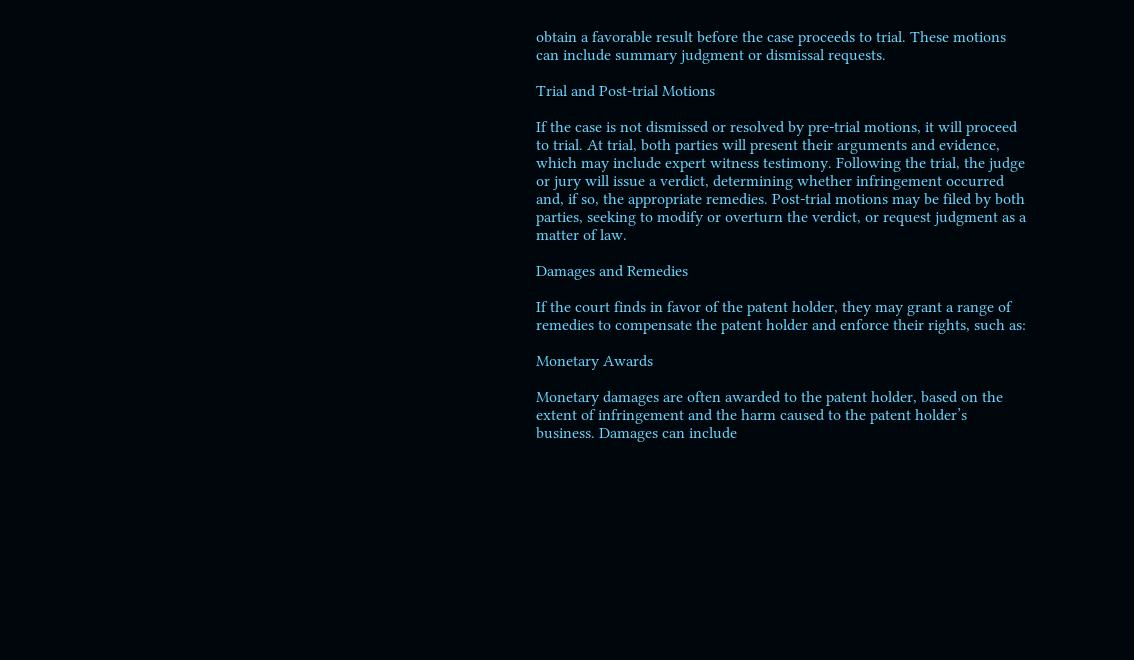obtain a favorable result before the case proceeds to trial. These motions can include summary judgment or dismissal requests.

Trial and Post-trial Motions

If the case is not dismissed or resolved by pre-trial motions, it will proceed to trial. At trial, both parties will present their arguments and evidence, which may include expert witness testimony. Following the trial, the judge or jury will issue a verdict, determining whether infringement occurred and, if so, the appropriate remedies. Post-trial motions may be filed by both parties, seeking to modify or overturn the verdict, or request judgment as a matter of law.

Damages and Remedies

If the court finds in favor of the patent holder, they may grant a range of remedies to compensate the patent holder and enforce their rights, such as:

Monetary Awards

Monetary damages are often awarded to the patent holder, based on the extent of infringement and the harm caused to the patent holder’s business. Damages can include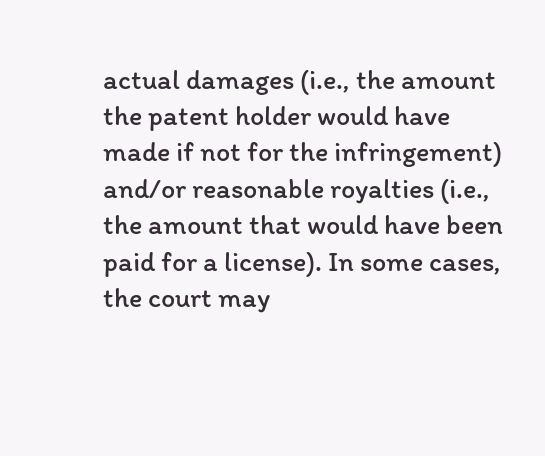actual damages (i.e., the amount the patent holder would have made if not for the infringement) and/or reasonable royalties (i.e., the amount that would have been paid for a license). In some cases, the court may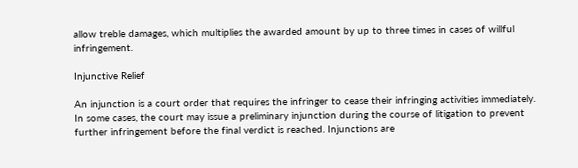allow treble damages, which multiplies the awarded amount by up to three times in cases of willful infringement.

Injunctive Relief

An injunction is a court order that requires the infringer to cease their infringing activities immediately. In some cases, the court may issue a preliminary injunction during the course of litigation to prevent further infringement before the final verdict is reached. Injunctions are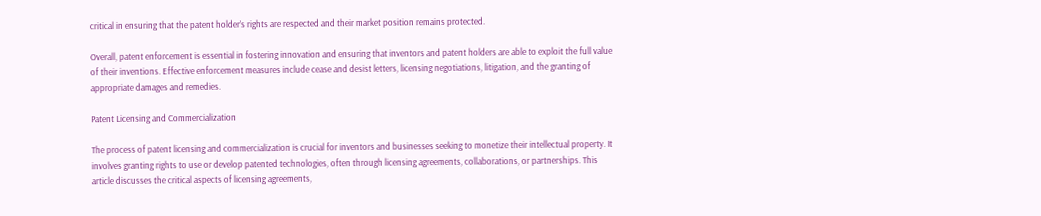critical in ensuring that the patent holder’s rights are respected and their market position remains protected.

Overall, patent enforcement is essential in fostering innovation and ensuring that inventors and patent holders are able to exploit the full value of their inventions. Effective enforcement measures include cease and desist letters, licensing negotiations, litigation, and the granting of appropriate damages and remedies.

Patent Licensing and Commercialization

The process of patent licensing and commercialization is crucial for inventors and businesses seeking to monetize their intellectual property. It involves granting rights to use or develop patented technologies, often through licensing agreements, collaborations, or partnerships. This article discusses the critical aspects of licensing agreements,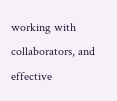working with collaborators, and effective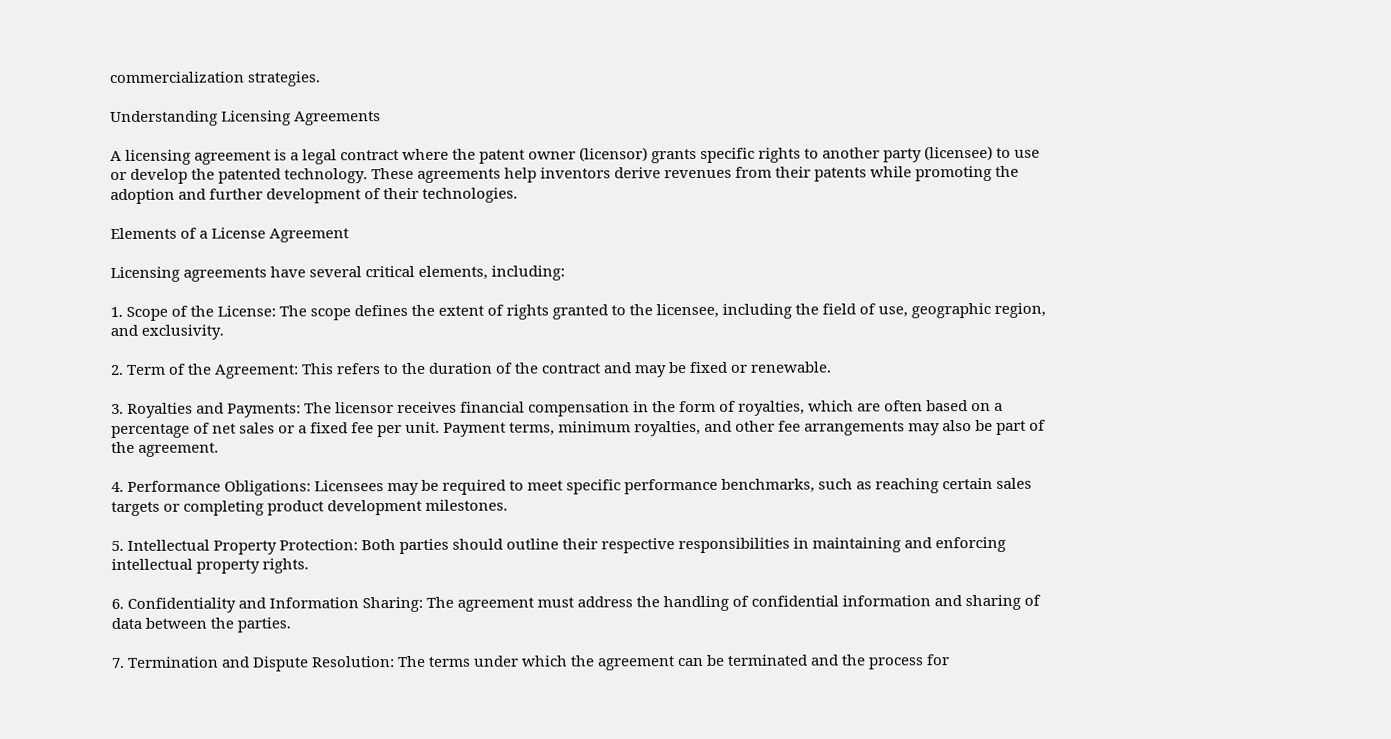commercialization strategies.

Understanding Licensing Agreements

A licensing agreement is a legal contract where the patent owner (licensor) grants specific rights to another party (licensee) to use or develop the patented technology. These agreements help inventors derive revenues from their patents while promoting the adoption and further development of their technologies.

Elements of a License Agreement

Licensing agreements have several critical elements, including:

1. Scope of the License: The scope defines the extent of rights granted to the licensee, including the field of use, geographic region, and exclusivity.

2. Term of the Agreement: This refers to the duration of the contract and may be fixed or renewable.

3. Royalties and Payments: The licensor receives financial compensation in the form of royalties, which are often based on a percentage of net sales or a fixed fee per unit. Payment terms, minimum royalties, and other fee arrangements may also be part of the agreement.

4. Performance Obligations: Licensees may be required to meet specific performance benchmarks, such as reaching certain sales targets or completing product development milestones.

5. Intellectual Property Protection: Both parties should outline their respective responsibilities in maintaining and enforcing intellectual property rights.

6. Confidentiality and Information Sharing: The agreement must address the handling of confidential information and sharing of data between the parties.

7. Termination and Dispute Resolution: The terms under which the agreement can be terminated and the process for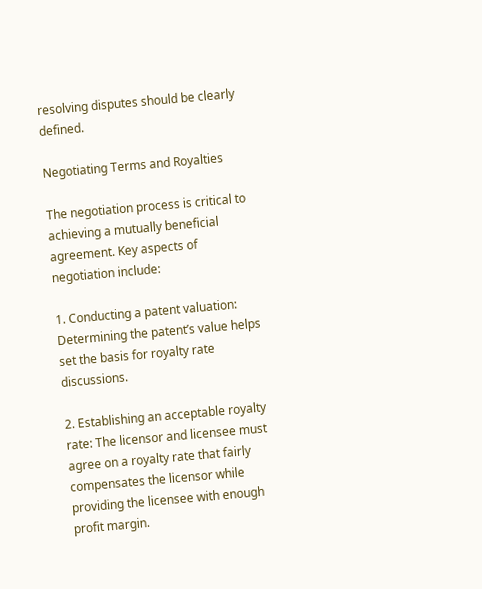resolving disputes should be clearly defined.

Negotiating Terms and Royalties

The negotiation process is critical to achieving a mutually beneficial agreement. Key aspects of negotiation include:

1. Conducting a patent valuation: Determining the patent’s value helps set the basis for royalty rate discussions.

2. Establishing an acceptable royalty rate: The licensor and licensee must agree on a royalty rate that fairly compensates the licensor while providing the licensee with enough profit margin.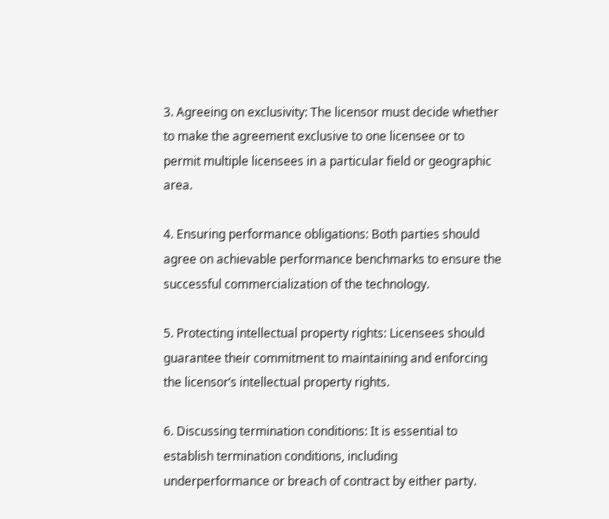3. Agreeing on exclusivity: The licensor must decide whether to make the agreement exclusive to one licensee or to permit multiple licensees in a particular field or geographic area.

4. Ensuring performance obligations: Both parties should agree on achievable performance benchmarks to ensure the successful commercialization of the technology.

5. Protecting intellectual property rights: Licensees should guarantee their commitment to maintaining and enforcing the licensor’s intellectual property rights.

6. Discussing termination conditions: It is essential to establish termination conditions, including underperformance or breach of contract by either party.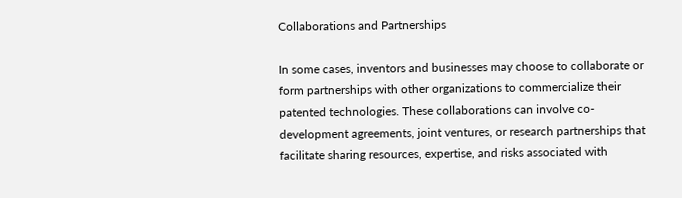Collaborations and Partnerships

In some cases, inventors and businesses may choose to collaborate or form partnerships with other organizations to commercialize their patented technologies. These collaborations can involve co-development agreements, joint ventures, or research partnerships that facilitate sharing resources, expertise, and risks associated with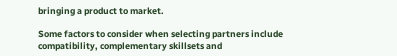bringing a product to market.

Some factors to consider when selecting partners include compatibility, complementary skillsets and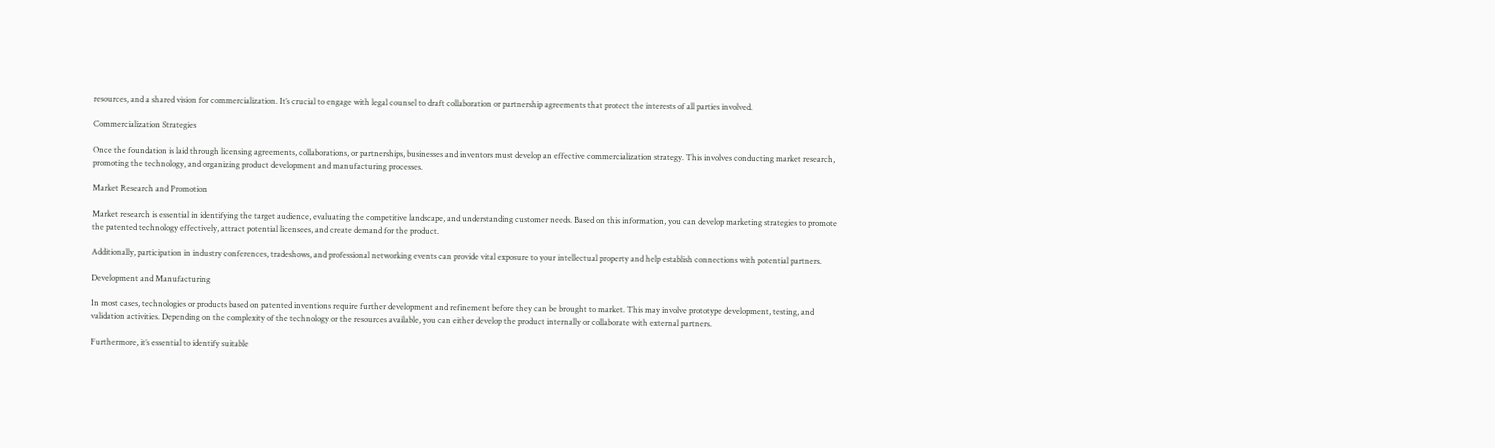resources, and a shared vision for commercialization. It’s crucial to engage with legal counsel to draft collaboration or partnership agreements that protect the interests of all parties involved.

Commercialization Strategies

Once the foundation is laid through licensing agreements, collaborations, or partnerships, businesses and inventors must develop an effective commercialization strategy. This involves conducting market research, promoting the technology, and organizing product development and manufacturing processes.

Market Research and Promotion

Market research is essential in identifying the target audience, evaluating the competitive landscape, and understanding customer needs. Based on this information, you can develop marketing strategies to promote the patented technology effectively, attract potential licensees, and create demand for the product.

Additionally, participation in industry conferences, tradeshows, and professional networking events can provide vital exposure to your intellectual property and help establish connections with potential partners.

Development and Manufacturing

In most cases, technologies or products based on patented inventions require further development and refinement before they can be brought to market. This may involve prototype development, testing, and validation activities. Depending on the complexity of the technology or the resources available, you can either develop the product internally or collaborate with external partners.

Furthermore, it’s essential to identify suitable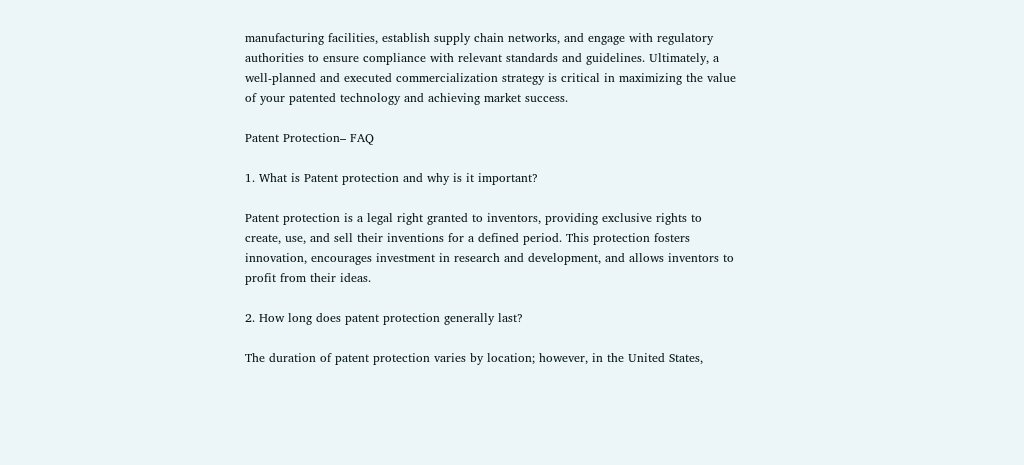manufacturing facilities, establish supply chain networks, and engage with regulatory authorities to ensure compliance with relevant standards and guidelines. Ultimately, a well-planned and executed commercialization strategy is critical in maximizing the value of your patented technology and achieving market success.

Patent Protection– FAQ

1. What is Patent protection and why is it important?

Patent protection is a legal right granted to inventors, providing exclusive rights to create, use, and sell their inventions for a defined period. This protection fosters innovation, encourages investment in research and development, and allows inventors to profit from their ideas.

2. How long does patent protection generally last?

The duration of patent protection varies by location; however, in the United States,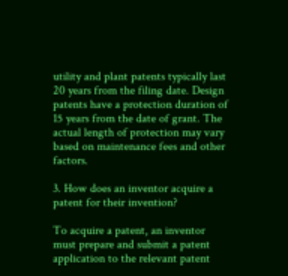utility and plant patents typically last 20 years from the filing date. Design patents have a protection duration of 15 years from the date of grant. The actual length of protection may vary based on maintenance fees and other factors.

3. How does an inventor acquire a patent for their invention?

To acquire a patent, an inventor must prepare and submit a patent application to the relevant patent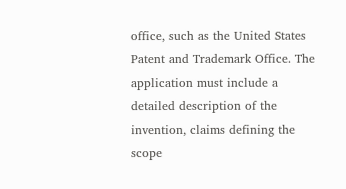office, such as the United States Patent and Trademark Office. The application must include a detailed description of the invention, claims defining the scope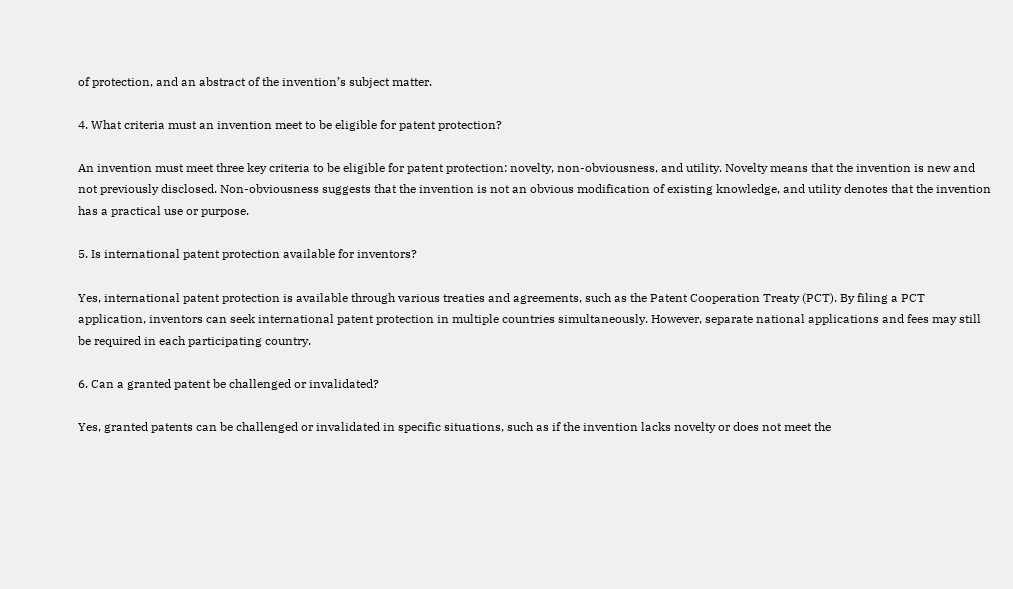of protection, and an abstract of the invention’s subject matter.

4. What criteria must an invention meet to be eligible for patent protection?

An invention must meet three key criteria to be eligible for patent protection: novelty, non-obviousness, and utility. Novelty means that the invention is new and not previously disclosed. Non-obviousness suggests that the invention is not an obvious modification of existing knowledge, and utility denotes that the invention has a practical use or purpose.

5. Is international patent protection available for inventors?

Yes, international patent protection is available through various treaties and agreements, such as the Patent Cooperation Treaty (PCT). By filing a PCT application, inventors can seek international patent protection in multiple countries simultaneously. However, separate national applications and fees may still be required in each participating country.

6. Can a granted patent be challenged or invalidated?

Yes, granted patents can be challenged or invalidated in specific situations, such as if the invention lacks novelty or does not meet the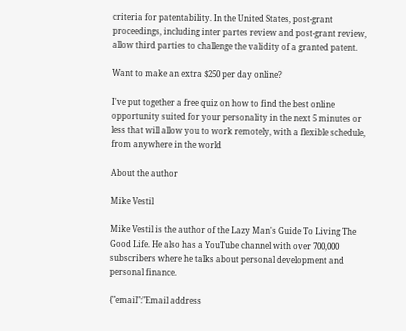criteria for patentability. In the United States, post-grant proceedings, including inter partes review and post-grant review, allow third parties to challenge the validity of a granted patent.

Want to make an extra $250 per day online?

I've put together a free quiz on how to find the best online opportunity suited for your personality in the next 5 minutes or less that will allow you to work remotely, with a flexible schedule, from anywhere in the world

About the author

Mike Vestil

Mike Vestil is the author of the Lazy Man's Guide To Living The Good Life. He also has a YouTube channel with over 700,000 subscribers where he talks about personal development and personal finance.

{"email":"Email address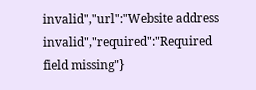invalid","url":"Website address invalid","required":"Required field missing"}